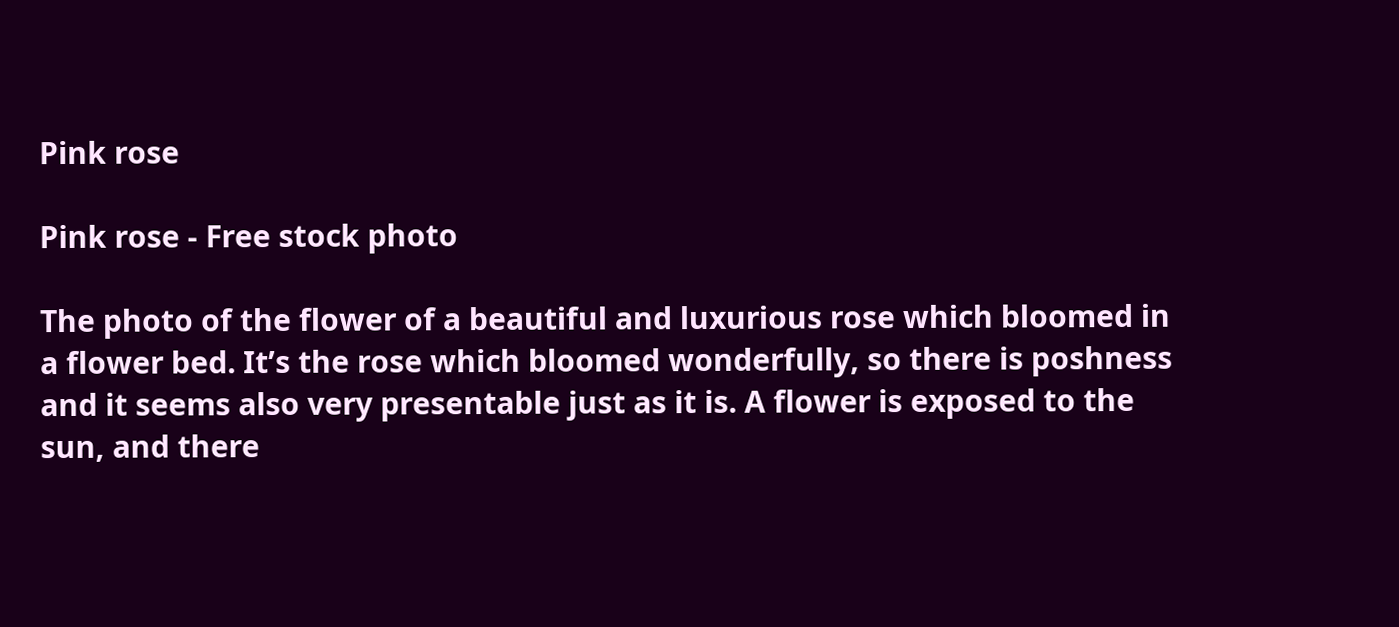Pink rose

Pink rose - Free stock photo

The photo of the flower of a beautiful and luxurious rose which bloomed in a flower bed. It’s the rose which bloomed wonderfully, so there is poshness and it seems also very presentable just as it is. A flower is exposed to the sun, and there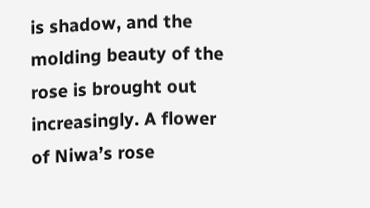is shadow, and the molding beauty of the rose is brought out increasingly. A flower of Niwa’s rose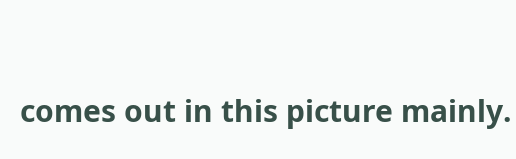comes out in this picture mainly.